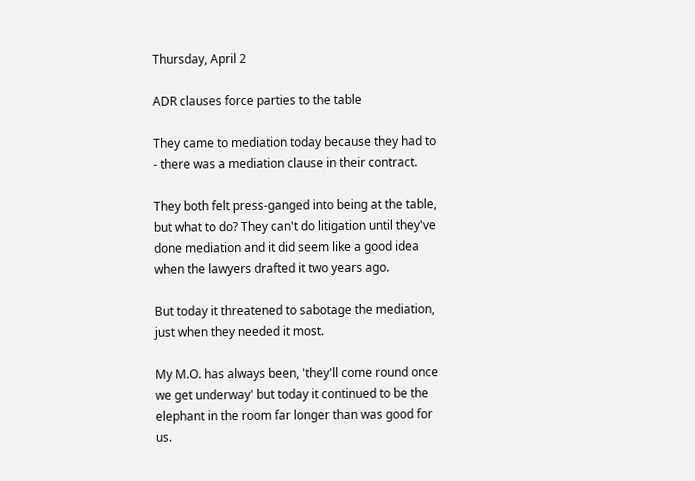Thursday, April 2

ADR clauses force parties to the table

They came to mediation today because they had to - there was a mediation clause in their contract.

They both felt press-ganged into being at the table, but what to do? They can't do litigation until they've done mediation and it did seem like a good idea when the lawyers drafted it two years ago.

But today it threatened to sabotage the mediation, just when they needed it most.

My M.O. has always been, 'they'll come round once we get underway' but today it continued to be the elephant in the room far longer than was good for us.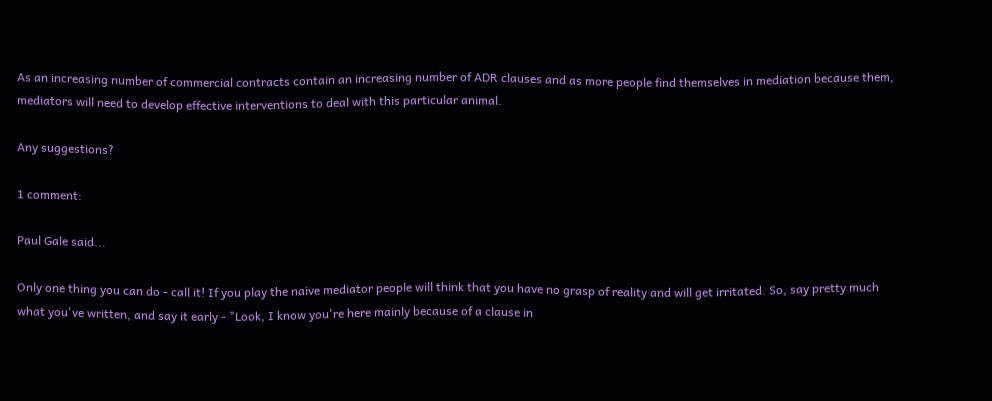As an increasing number of commercial contracts contain an increasing number of ADR clauses and as more people find themselves in mediation because them, mediators will need to develop effective interventions to deal with this particular animal.

Any suggestions?

1 comment:

Paul Gale said...

Only one thing you can do - call it! If you play the naive mediator people will think that you have no grasp of reality and will get irritated. So, say pretty much what you've written, and say it early - "Look, I know you're here mainly because of a clause in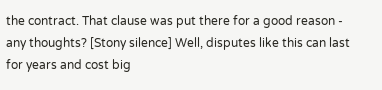the contract. That clause was put there for a good reason - any thoughts? [Stony silence] Well, disputes like this can last for years and cost big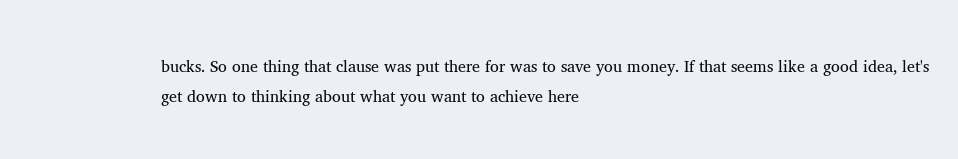bucks. So one thing that clause was put there for was to save you money. If that seems like a good idea, let's get down to thinking about what you want to achieve here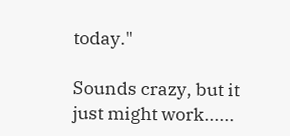today."

Sounds crazy, but it just might work......